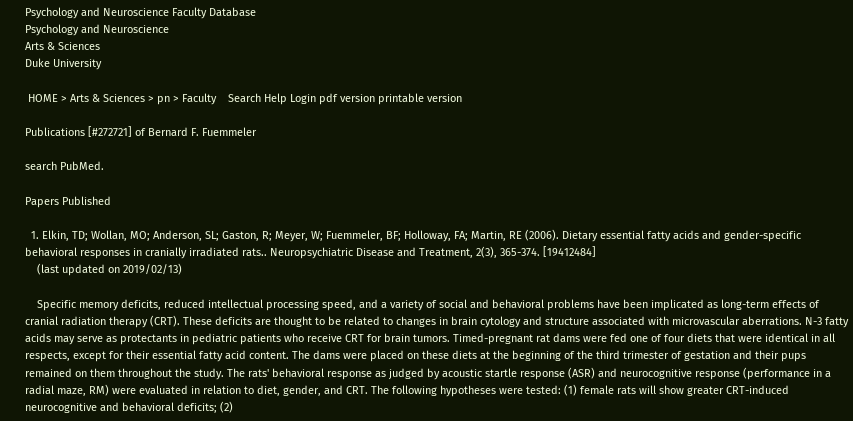Psychology and Neuroscience Faculty Database
Psychology and Neuroscience
Arts & Sciences
Duke University

 HOME > Arts & Sciences > pn > Faculty    Search Help Login pdf version printable version

Publications [#272721] of Bernard F. Fuemmeler

search PubMed.

Papers Published

  1. Elkin, TD; Wollan, MO; Anderson, SL; Gaston, R; Meyer, W; Fuemmeler, BF; Holloway, FA; Martin, RE (2006). Dietary essential fatty acids and gender-specific behavioral responses in cranially irradiated rats.. Neuropsychiatric Disease and Treatment, 2(3), 365-374. [19412484]
    (last updated on 2019/02/13)

    Specific memory deficits, reduced intellectual processing speed, and a variety of social and behavioral problems have been implicated as long-term effects of cranial radiation therapy (CRT). These deficits are thought to be related to changes in brain cytology and structure associated with microvascular aberrations. N-3 fatty acids may serve as protectants in pediatric patients who receive CRT for brain tumors. Timed-pregnant rat dams were fed one of four diets that were identical in all respects, except for their essential fatty acid content. The dams were placed on these diets at the beginning of the third trimester of gestation and their pups remained on them throughout the study. The rats' behavioral response as judged by acoustic startle response (ASR) and neurocognitive response (performance in a radial maze, RM) were evaluated in relation to diet, gender, and CRT. The following hypotheses were tested: (1) female rats will show greater CRT-induced neurocognitive and behavioral deficits; (2)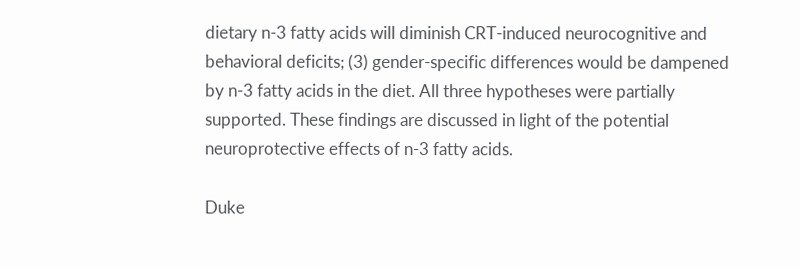dietary n-3 fatty acids will diminish CRT-induced neurocognitive and behavioral deficits; (3) gender-specific differences would be dampened by n-3 fatty acids in the diet. All three hypotheses were partially supported. These findings are discussed in light of the potential neuroprotective effects of n-3 fatty acids.

Duke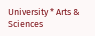University * Arts & Sciences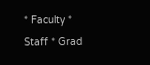* Faculty * Staff * Grad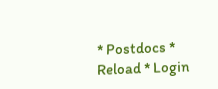* Postdocs * Reload * Login